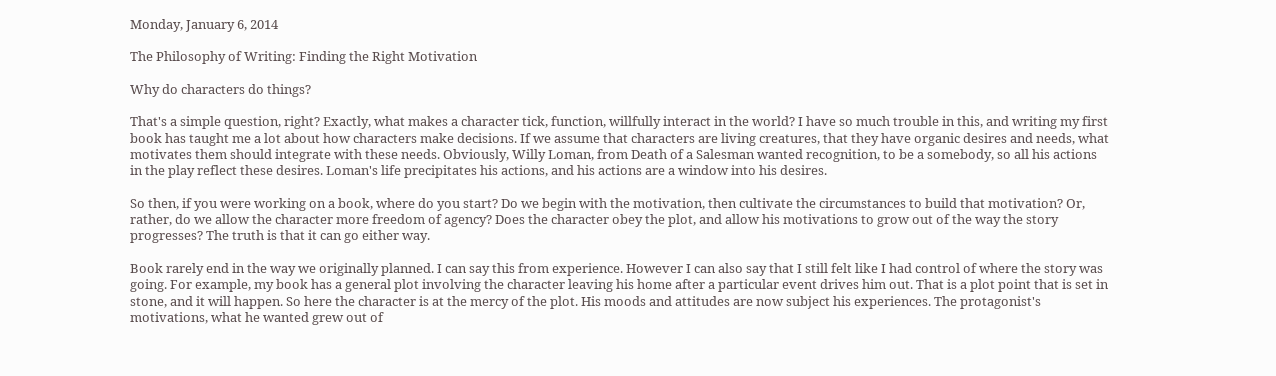Monday, January 6, 2014

The Philosophy of Writing: Finding the Right Motivation

Why do characters do things?

That's a simple question, right? Exactly, what makes a character tick, function, willfully interact in the world? I have so much trouble in this, and writing my first book has taught me a lot about how characters make decisions. If we assume that characters are living creatures, that they have organic desires and needs, what motivates them should integrate with these needs. Obviously, Willy Loman, from Death of a Salesman wanted recognition, to be a somebody, so all his actions in the play reflect these desires. Loman's life precipitates his actions, and his actions are a window into his desires.

So then, if you were working on a book, where do you start? Do we begin with the motivation, then cultivate the circumstances to build that motivation? Or, rather, do we allow the character more freedom of agency? Does the character obey the plot, and allow his motivations to grow out of the way the story progresses? The truth is that it can go either way.

Book rarely end in the way we originally planned. I can say this from experience. However I can also say that I still felt like I had control of where the story was going. For example, my book has a general plot involving the character leaving his home after a particular event drives him out. That is a plot point that is set in stone, and it will happen. So here the character is at the mercy of the plot. His moods and attitudes are now subject his experiences. The protagonist's motivations, what he wanted grew out of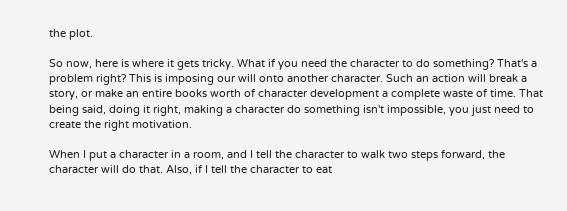the plot.

So now, here is where it gets tricky. What if you need the character to do something? That's a problem right? This is imposing our will onto another character. Such an action will break a story, or make an entire books worth of character development a complete waste of time. That being said, doing it right, making a character do something isn't impossible, you just need to create the right motivation.

When I put a character in a room, and I tell the character to walk two steps forward, the character will do that. Also, if I tell the character to eat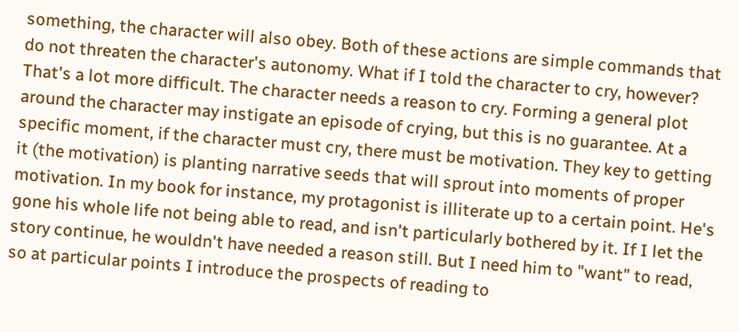something, the character will also obey. Both of these actions are simple commands that do not threaten the character's autonomy. What if I told the character to cry, however? That's a lot more difficult. The character needs a reason to cry. Forming a general plot around the character may instigate an episode of crying, but this is no guarantee. At a specific moment, if the character must cry, there must be motivation. They key to getting it (the motivation) is planting narrative seeds that will sprout into moments of proper motivation. In my book for instance, my protagonist is illiterate up to a certain point. He's gone his whole life not being able to read, and isn't particularly bothered by it. If I let the story continue, he wouldn't have needed a reason still. But I need him to "want" to read, so at particular points I introduce the prospects of reading to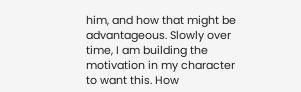him, and how that might be advantageous. Slowly over time, I am building the motivation in my character to want this. How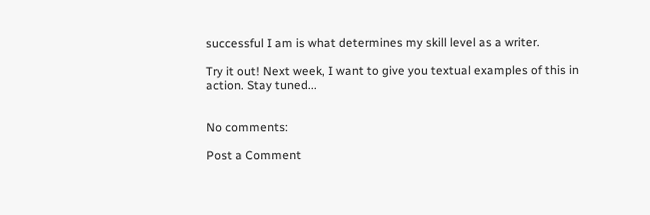successful I am is what determines my skill level as a writer.

Try it out! Next week, I want to give you textual examples of this in action. Stay tuned...


No comments:

Post a Comment